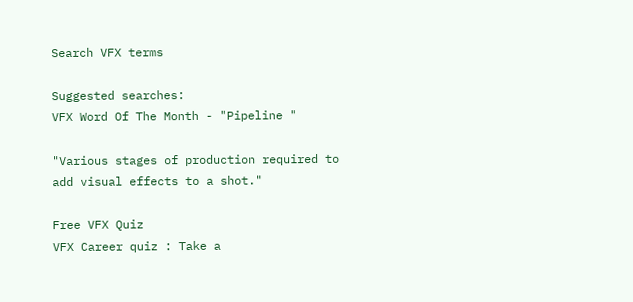Search VFX terms

Suggested searches:
VFX Word Of The Month - "Pipeline "

"Various stages of production required to add visual effects to a shot."

Free VFX Quiz
VFX Career quiz : Take a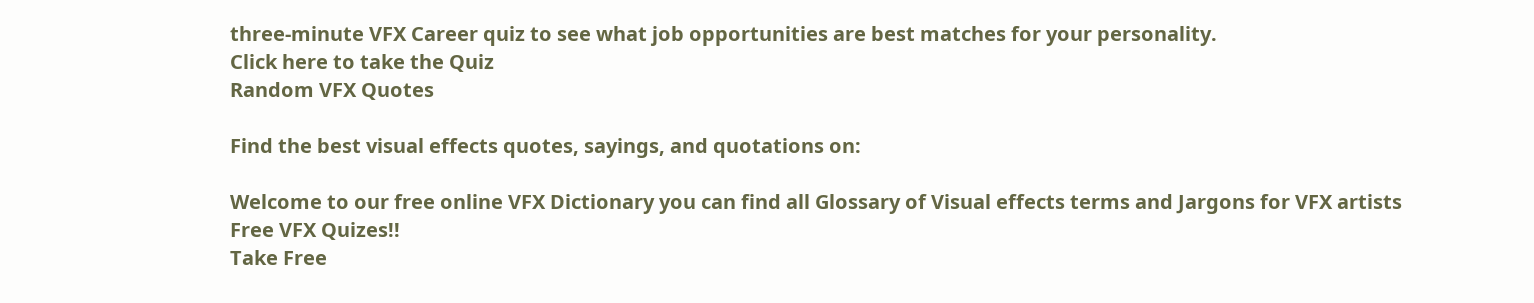three-minute VFX Career quiz to see what job opportunities are best matches for your personality.
Click here to take the Quiz
Random VFX Quotes

Find the best visual effects quotes, sayings, and quotations on:

Welcome to our free online VFX Dictionary you can find all Glossary of Visual effects terms and Jargons for VFX artists
Free VFX Quizes!!
Take Free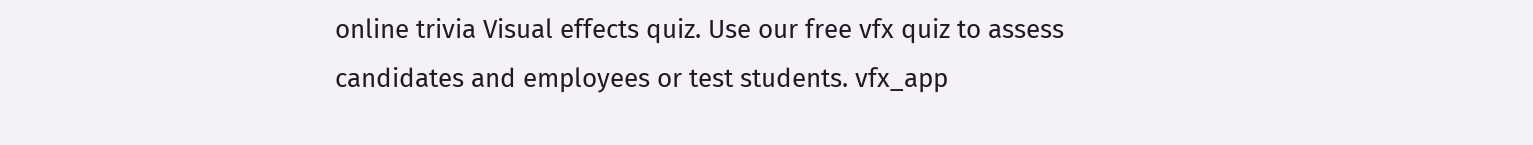online trivia Visual effects quiz. Use our free vfx quiz to assess candidates and employees or test students. vfx_app